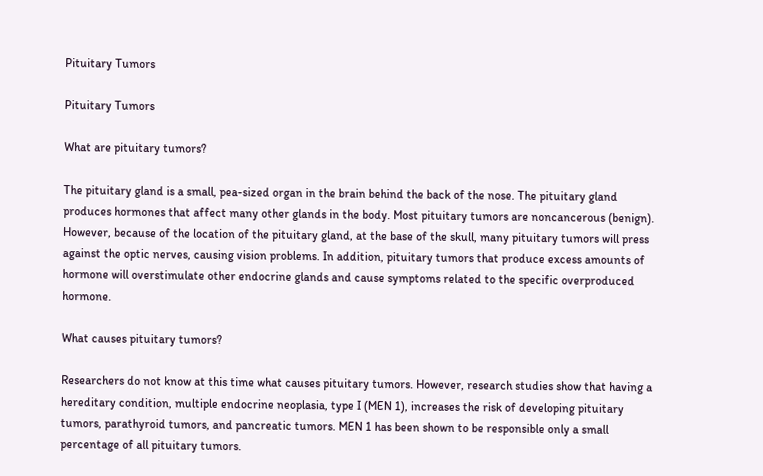Pituitary Tumors

Pituitary Tumors

What are pituitary tumors?

The pituitary gland is a small, pea-sized organ in the brain behind the back of the nose. The pituitary gland produces hormones that affect many other glands in the body. Most pituitary tumors are noncancerous (benign). However, because of the location of the pituitary gland, at the base of the skull, many pituitary tumors will press against the optic nerves, causing vision problems. In addition, pituitary tumors that produce excess amounts of hormone will overstimulate other endocrine glands and cause symptoms related to the specific overproduced hormone.

What causes pituitary tumors?

Researchers do not know at this time what causes pituitary tumors. However, research studies show that having a hereditary condition, multiple endocrine neoplasia, type I (MEN 1), increases the risk of developing pituitary tumors, parathyroid tumors, and pancreatic tumors. MEN 1 has been shown to be responsible only a small percentage of all pituitary tumors.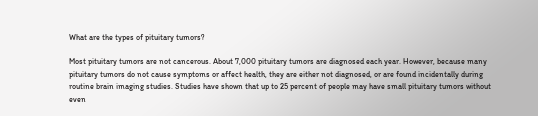What are the types of pituitary tumors?

Most pituitary tumors are not cancerous. About 7,000 pituitary tumors are diagnosed each year. However, because many pituitary tumors do not cause symptoms or affect health, they are either not diagnosed, or are found incidentally during routine brain imaging studies. Studies have shown that up to 25 percent of people may have small pituitary tumors without even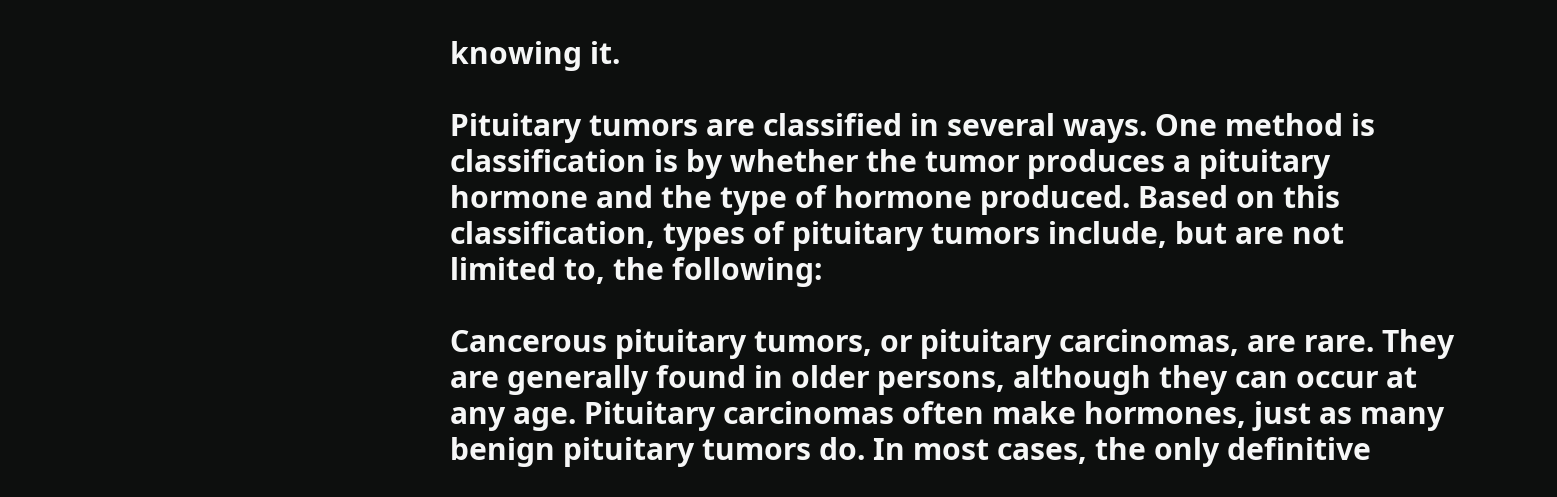knowing it.

Pituitary tumors are classified in several ways. One method is classification is by whether the tumor produces a pituitary hormone and the type of hormone produced. Based on this classification, types of pituitary tumors include, but are not limited to, the following:

Cancerous pituitary tumors, or pituitary carcinomas, are rare. They are generally found in older persons, although they can occur at any age. Pituitary carcinomas often make hormones, just as many benign pituitary tumors do. In most cases, the only definitive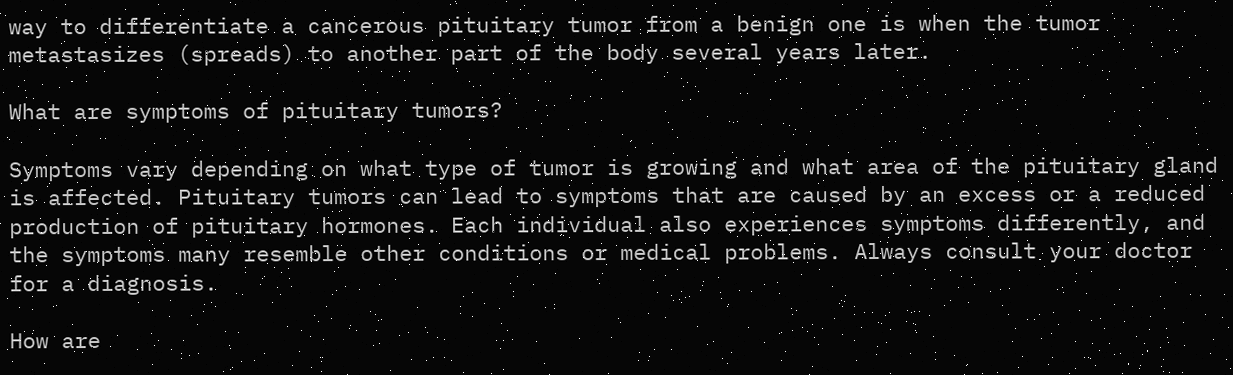way to differentiate a cancerous pituitary tumor from a benign one is when the tumor metastasizes (spreads) to another part of the body several years later.

What are symptoms of pituitary tumors?

Symptoms vary depending on what type of tumor is growing and what area of the pituitary gland is affected. Pituitary tumors can lead to symptoms that are caused by an excess or a reduced production of pituitary hormones. Each individual also experiences symptoms differently, and the symptoms many resemble other conditions or medical problems. Always consult your doctor for a diagnosis.

How are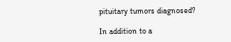pituitary tumors diagnosed?

In addition to a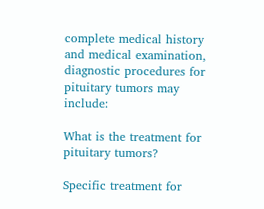complete medical history and medical examination, diagnostic procedures for pituitary tumors may include:

What is the treatment for pituitary tumors?

Specific treatment for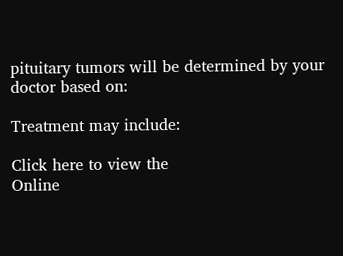pituitary tumors will be determined by your doctor based on:

Treatment may include:

Click here to view the
Online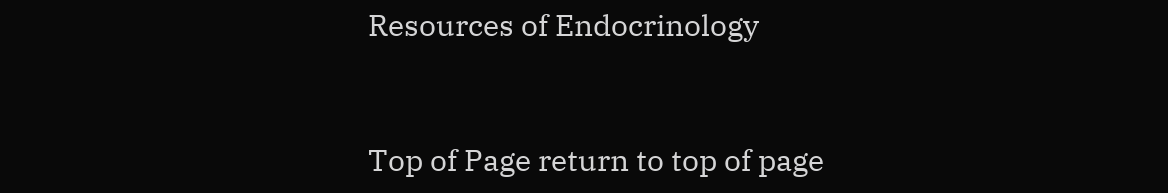Resources of Endocrinology


Top of Page return to top of page